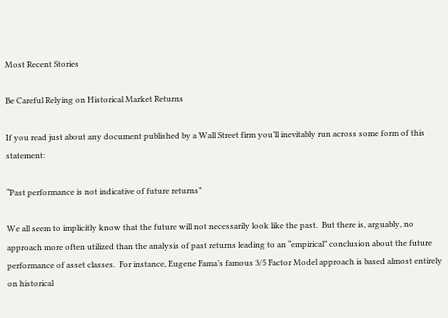Most Recent Stories

Be Careful Relying on Historical Market Returns

If you read just about any document published by a Wall Street firm you’ll inevitably run across some form of this statement:

“Past performance is not indicative of future returns”

We all seem to implicitly know that the future will not necessarily look like the past.  But there is, arguably, no approach more often utilized than the analysis of past returns leading to an “empirical” conclusion about the future performance of asset classes.  For instance, Eugene Fama’s famous 3/5 Factor Model approach is based almost entirely on historical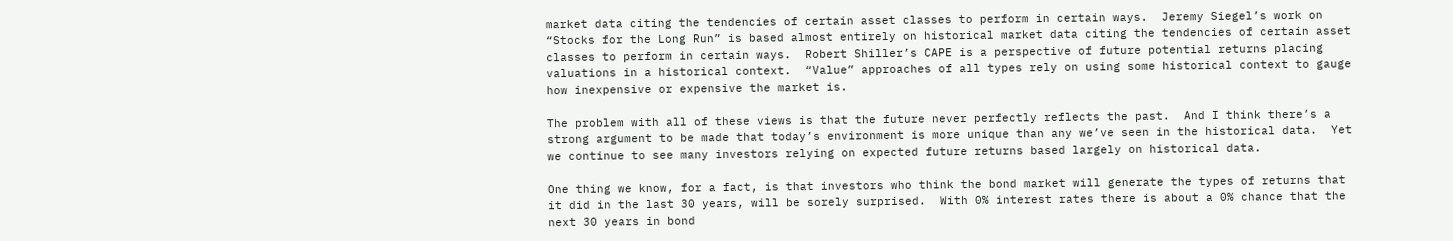market data citing the tendencies of certain asset classes to perform in certain ways.  Jeremy Siegel’s work on “Stocks for the Long Run” is based almost entirely on historical market data citing the tendencies of certain asset classes to perform in certain ways.  Robert Shiller’s CAPE is a perspective of future potential returns placing valuations in a historical context.  “Value” approaches of all types rely on using some historical context to gauge how inexpensive or expensive the market is.

The problem with all of these views is that the future never perfectly reflects the past.  And I think there’s a strong argument to be made that today’s environment is more unique than any we’ve seen in the historical data.  Yet we continue to see many investors relying on expected future returns based largely on historical data.

One thing we know, for a fact, is that investors who think the bond market will generate the types of returns that it did in the last 30 years, will be sorely surprised.  With 0% interest rates there is about a 0% chance that the next 30 years in bond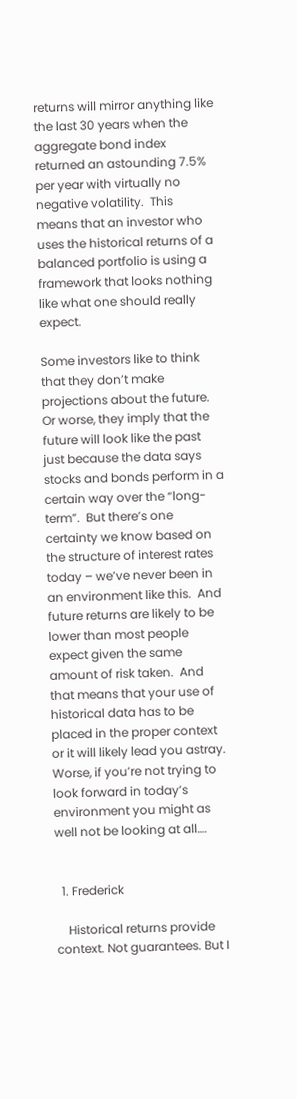returns will mirror anything like the last 30 years when the aggregate bond index returned an astounding 7.5% per year with virtually no negative volatility.  This means that an investor who uses the historical returns of a balanced portfolio is using a framework that looks nothing like what one should really expect.

Some investors like to think that they don’t make projections about the future.  Or worse, they imply that the future will look like the past just because the data says stocks and bonds perform in a certain way over the “long-term”.  But there’s one certainty we know based on the structure of interest rates today – we’ve never been in an environment like this.  And future returns are likely to be lower than most people expect given the same amount of risk taken.  And that means that your use of historical data has to be placed in the proper context or it will likely lead you astray.  Worse, if you’re not trying to look forward in today’s environment you might as well not be looking at all….


  1. Frederick

    Historical returns provide context. Not guarantees. But I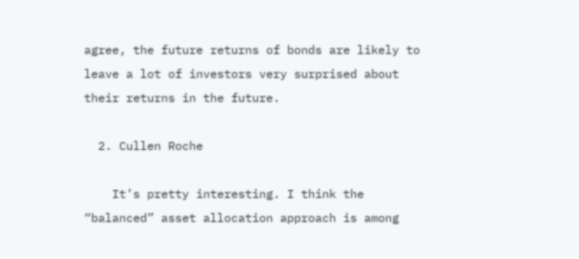agree, the future returns of bonds are likely to leave a lot of investors very surprised about their returns in the future.

  2. Cullen Roche

    It’s pretty interesting. I think the “balanced” asset allocation approach is among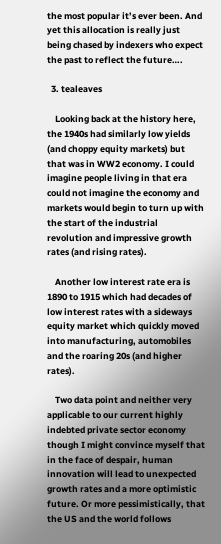the most popular it’s ever been. And yet this allocation is really just being chased by indexers who expect the past to reflect the future….

  3. tealeaves

    Looking back at the history here, the 1940s had similarly low yields (and choppy equity markets) but that was in WW2 economy. I could imagine people living in that era could not imagine the economy and markets would begin to turn up with the start of the industrial revolution and impressive growth rates (and rising rates).

    Another low interest rate era is 1890 to 1915 which had decades of low interest rates with a sideways equity market which quickly moved into manufacturing, automobiles and the roaring 20s (and higher rates).

    Two data point and neither very applicable to our current highly indebted private sector economy though I might convince myself that in the face of despair, human innovation will lead to unexpected growth rates and a more optimistic future. Or more pessimistically, that the US and the world follows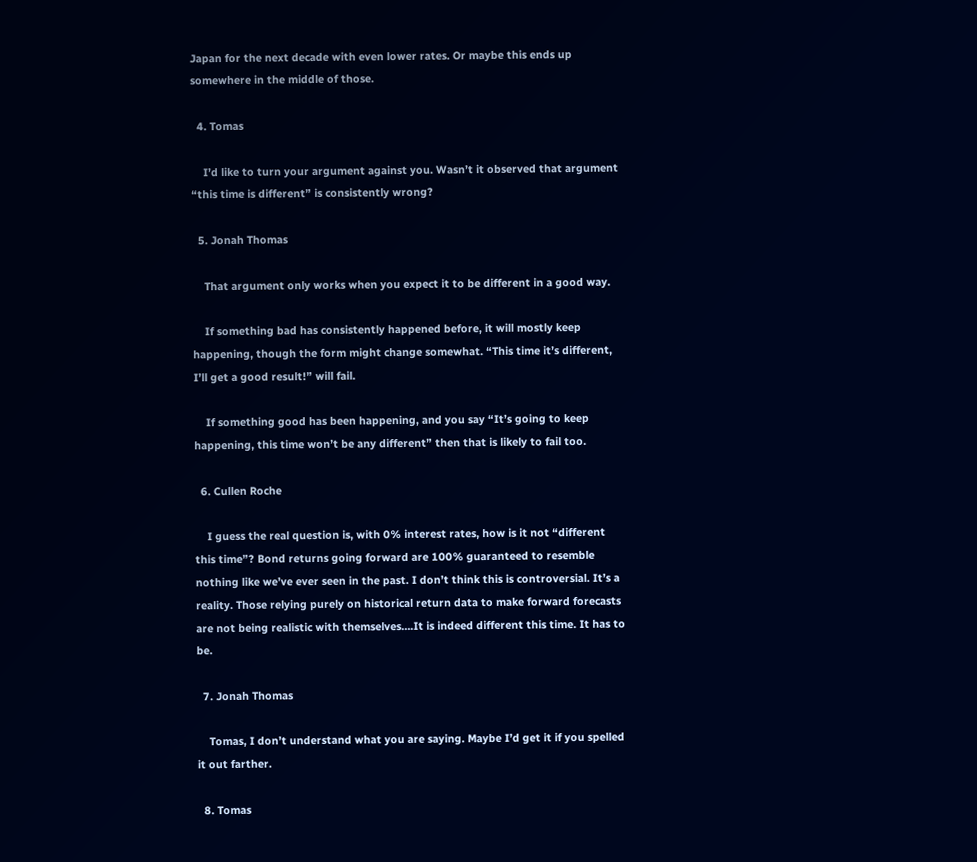Japan for the next decade with even lower rates. Or maybe this ends up somewhere in the middle of those.

  4. Tomas

    I’d like to turn your argument against you. Wasn’t it observed that argument “this time is different” is consistently wrong?

  5. Jonah Thomas

    That argument only works when you expect it to be different in a good way.

    If something bad has consistently happened before, it will mostly keep happening, though the form might change somewhat. “This time it’s different, I’ll get a good result!” will fail.

    If something good has been happening, and you say “It’s going to keep happening, this time won’t be any different” then that is likely to fail too.

  6. Cullen Roche

    I guess the real question is, with 0% interest rates, how is it not “different this time”? Bond returns going forward are 100% guaranteed to resemble nothing like we’ve ever seen in the past. I don’t think this is controversial. It’s a reality. Those relying purely on historical return data to make forward forecasts are not being realistic with themselves….It is indeed different this time. It has to be.

  7. Jonah Thomas

    Tomas, I don’t understand what you are saying. Maybe I’d get it if you spelled it out farther.

  8. Tomas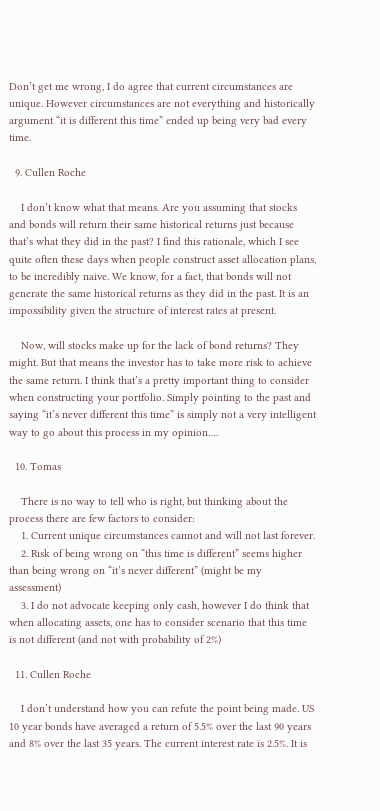Don’t get me wrong, I do agree that current circumstances are unique. However circumstances are not everything and historically argument “it is different this time” ended up being very bad every time.

  9. Cullen Roche

    I don’t know what that means. Are you assuming that stocks and bonds will return their same historical returns just because that’s what they did in the past? I find this rationale, which I see quite often these days when people construct asset allocation plans, to be incredibly naive. We know, for a fact, that bonds will not generate the same historical returns as they did in the past. It is an impossibility given the structure of interest rates at present.

    Now, will stocks make up for the lack of bond returns? They might. But that means the investor has to take more risk to achieve the same return. I think that’s a pretty important thing to consider when constructing your portfolio. Simply pointing to the past and saying “it’s never different this time” is simply not a very intelligent way to go about this process in my opinion….

  10. Tomas

    There is no way to tell who is right, but thinking about the process there are few factors to consider:
    1. Current unique circumstances cannot and will not last forever.
    2. Risk of being wrong on “this time is different” seems higher than being wrong on “it’s never different” (might be my assessment)
    3. I do not advocate keeping only cash, however I do think that when allocating assets, one has to consider scenario that this time is not different (and not with probability of 2%)

  11. Cullen Roche

    I don’t understand how you can refute the point being made. US 10 year bonds have averaged a return of 5.5% over the last 90 years and 8% over the last 35 years. The current interest rate is 2.5%. It is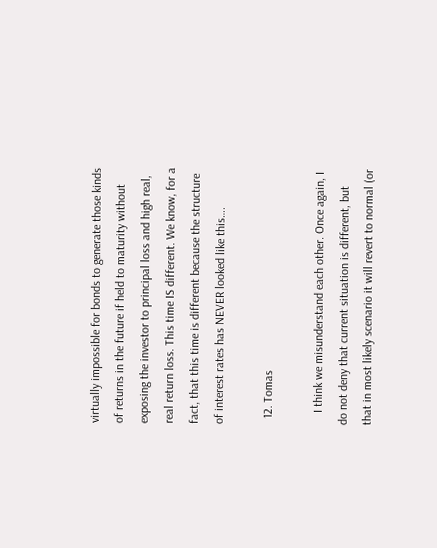virtually impossible for bonds to generate those kinds of returns in the future if held to maturity without exposing the investor to principal loss and high real, real return loss. This time IS different. We know, for a fact, that this time is different because the structure of interest rates has NEVER looked like this….

  12. Tomas

    I think we misunderstand each other. Once again, I do not deny that current situation is different, but that in most likely scenario it will revert to normal (or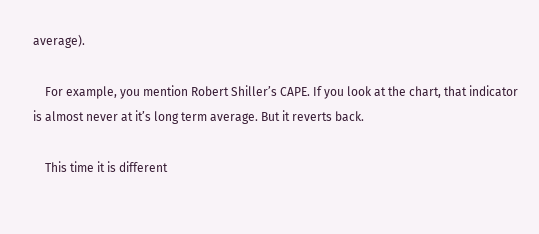average).

    For example, you mention Robert Shiller’s CAPE. If you look at the chart, that indicator is almost never at it’s long term average. But it reverts back.

    This time it is different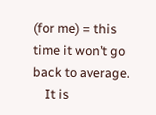(for me) = this time it won’t go back to average.
    It is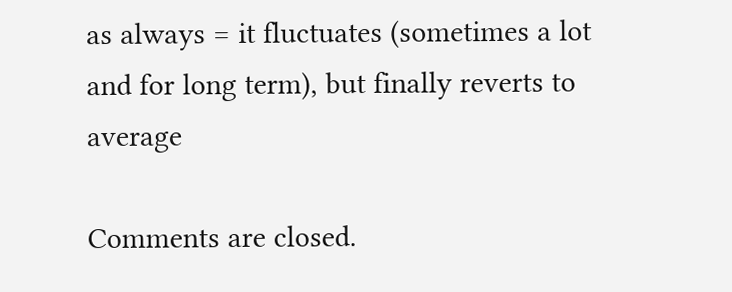as always = it fluctuates (sometimes a lot and for long term), but finally reverts to average

Comments are closed.